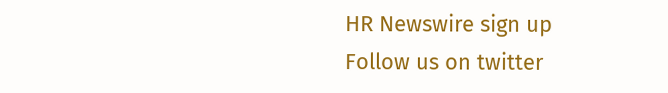HR Newswire sign up
Follow us on twitter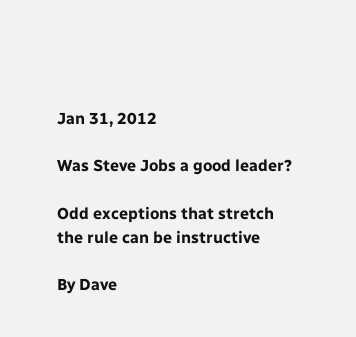Jan 31, 2012

Was Steve Jobs a good leader?

Odd exceptions that stretch the rule can be instructive

By Dave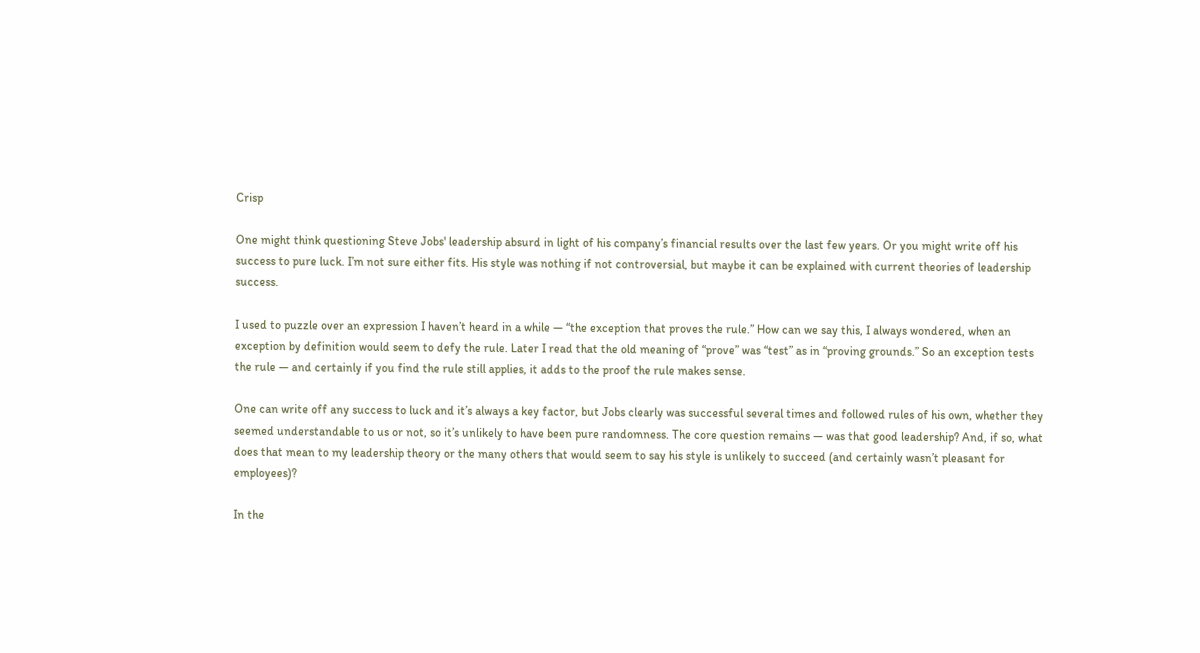Crisp

One might think questioning Steve Jobs' leadership absurd in light of his company’s financial results over the last few years. Or you might write off his success to pure luck. I’m not sure either fits. His style was nothing if not controversial, but maybe it can be explained with current theories of leadership success.

I used to puzzle over an expression I haven’t heard in a while — “the exception that proves the rule.” How can we say this, I always wondered, when an exception by definition would seem to defy the rule. Later I read that the old meaning of “prove” was “test” as in “proving grounds.” So an exception tests the rule — and certainly if you find the rule still applies, it adds to the proof the rule makes sense.

One can write off any success to luck and it’s always a key factor, but Jobs clearly was successful several times and followed rules of his own, whether they seemed understandable to us or not, so it’s unlikely to have been pure randomness. The core question remains — was that good leadership? And, if so, what does that mean to my leadership theory or the many others that would seem to say his style is unlikely to succeed (and certainly wasn’t pleasant for employees)?

In the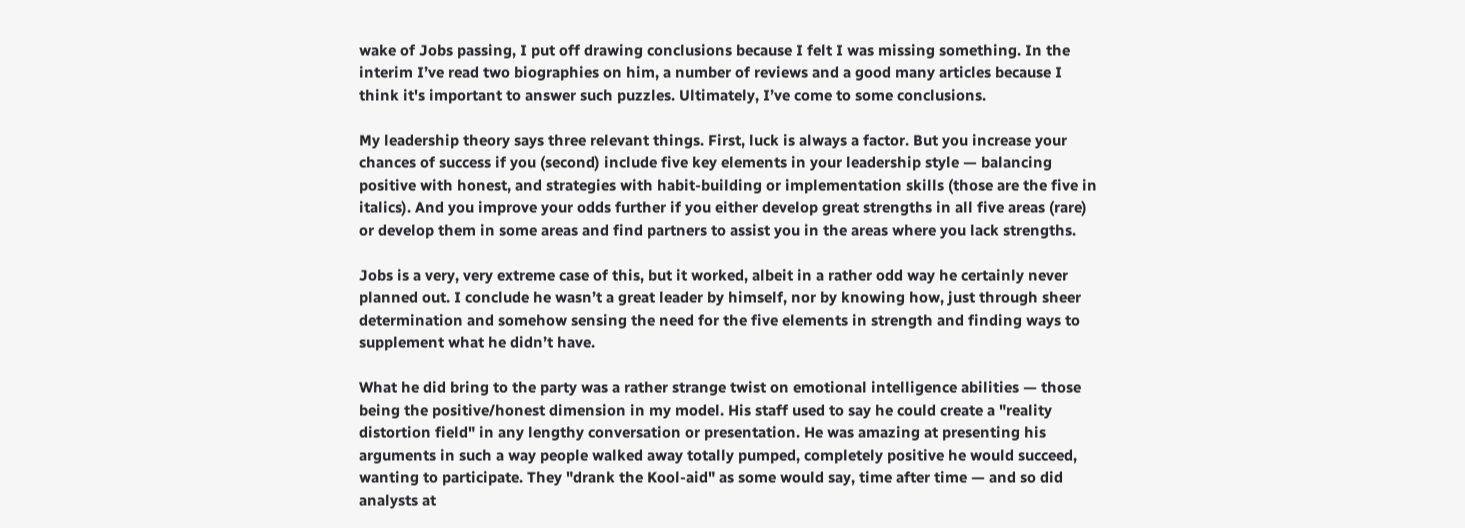wake of Jobs passing, I put off drawing conclusions because I felt I was missing something. In the interim I’ve read two biographies on him, a number of reviews and a good many articles because I think it's important to answer such puzzles. Ultimately, I’ve come to some conclusions.

My leadership theory says three relevant things. First, luck is always a factor. But you increase your chances of success if you (second) include five key elements in your leadership style — balancing positive with honest, and strategies with habit-building or implementation skills (those are the five in italics). And you improve your odds further if you either develop great strengths in all five areas (rare) or develop them in some areas and find partners to assist you in the areas where you lack strengths.

Jobs is a very, very extreme case of this, but it worked, albeit in a rather odd way he certainly never planned out. I conclude he wasn’t a great leader by himself, nor by knowing how, just through sheer determination and somehow sensing the need for the five elements in strength and finding ways to supplement what he didn’t have.

What he did bring to the party was a rather strange twist on emotional intelligence abilities — those being the positive/honest dimension in my model. His staff used to say he could create a "reality distortion field" in any lengthy conversation or presentation. He was amazing at presenting his arguments in such a way people walked away totally pumped, completely positive he would succeed, wanting to participate. They "drank the Kool-aid" as some would say, time after time — and so did analysts at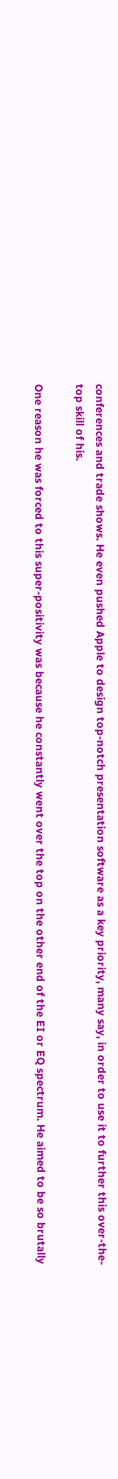conferences and trade shows. He even pushed Apple to design top-notch presentation software as a key priority, many say, in order to use it to further this over-the-top skill of his.

One reason he was forced to this super-positivity was because he constantly went over the top on the other end of the EI or EQ spectrum. He aimed to be so brutally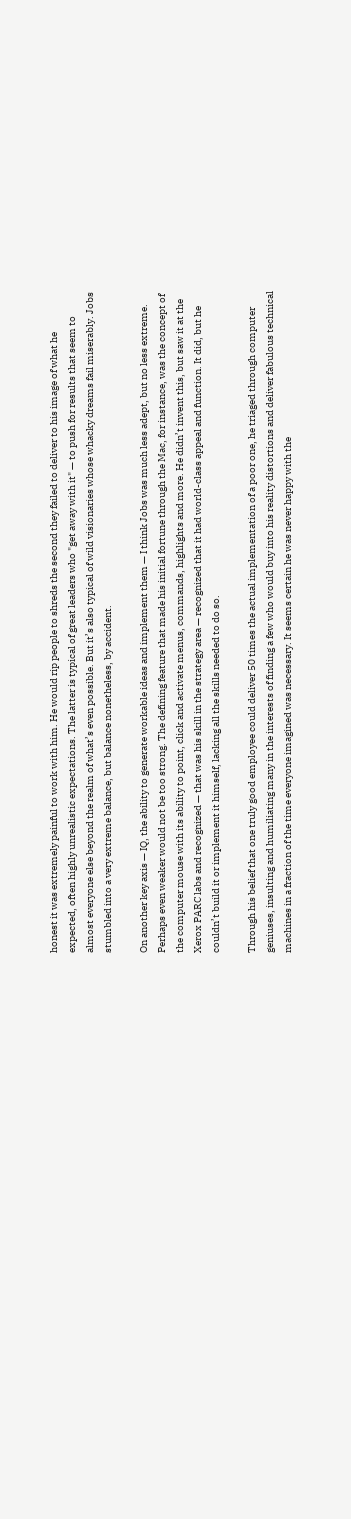honest it was extremely painful to work with him. He would rip people to shreds the second they failed to deliver to his image of what he expected, often highly unrealistic expectations. The latter is typical of great leaders who "get away with it" — to push for results that seem to almost everyone else beyond the realm of what’s even possible. But it’s also typical of wild visionaries whose whacky dreams fail miserably. Jobs stumbled into a very extreme balance, but balance nonetheless, by accident.

On another key axis — IQ, the ability to generate workable ideas and implement them — I think Jobs was much less adept, but no less extreme. Perhaps even weaker would not be too strong. The defining feature that made his initial fortune through the Mac, for instance, was the concept of the computer mouse with its ability to point, click and activate menus, commands, highlights and more. He didn’t invent this, but saw it at the Xerox PARC labs and recognized — that was his skill in the strategy area — recognized that it had world-class appeal and function. It did, but he couldn’t build it or implement it himself, lacking all the skills needed to do so.

Through his belief that one truly good employee could deliver 50 times the actual implementation of a poor one, he triaged through computer geniuses, insulting and humiliating many in the interests of finding a few who would buy into his reality distortions and deliver fabulous technical machines in a fraction of the time everyone imagined was necessary. It seems certain he was never happy with the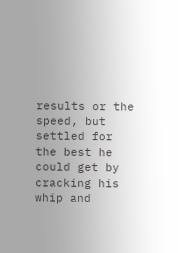results or the speed, but settled for the best he could get by cracking his whip and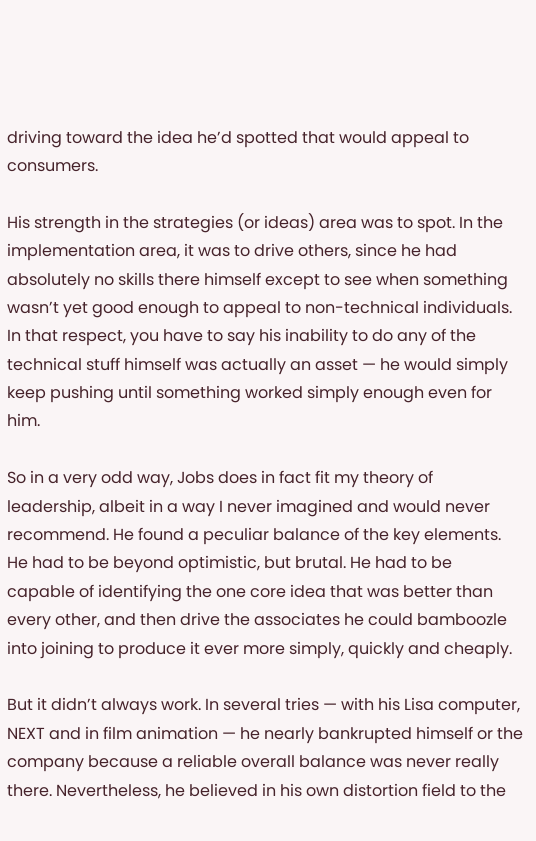driving toward the idea he’d spotted that would appeal to consumers.

His strength in the strategies (or ideas) area was to spot. In the implementation area, it was to drive others, since he had absolutely no skills there himself except to see when something wasn’t yet good enough to appeal to non-technical individuals. In that respect, you have to say his inability to do any of the technical stuff himself was actually an asset — he would simply keep pushing until something worked simply enough even for him.

So in a very odd way, Jobs does in fact fit my theory of leadership, albeit in a way I never imagined and would never recommend. He found a peculiar balance of the key elements. He had to be beyond optimistic, but brutal. He had to be capable of identifying the one core idea that was better than every other, and then drive the associates he could bamboozle into joining to produce it ever more simply, quickly and cheaply.

But it didn’t always work. In several tries — with his Lisa computer, NEXT and in film animation — he nearly bankrupted himself or the company because a reliable overall balance was never really there. Nevertheless, he believed in his own distortion field to the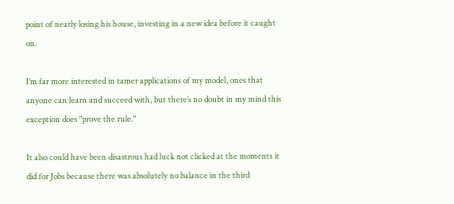point of nearly losing his house, investing in a new idea before it caught on.

I’m far more interested in tamer applications of my model, ones that anyone can learn and succeed with, but there’s no doubt in my mind this exception does "prove the rule."

It also could have been disastrous had luck not clicked at the moments it did for Jobs because there was absolutely no balance in the third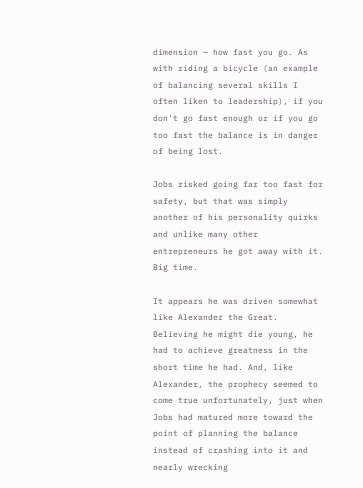dimension — how fast you go. As with riding a bicycle (an example of balancing several skills I often liken to leadership), if you don’t go fast enough or if you go too fast the balance is in danger of being lost.

Jobs risked going far too fast for safety, but that was simply another of his personality quirks and unlike many other entrepreneurs he got away with it. Big time.

It appears he was driven somewhat like Alexander the Great. Believing he might die young, he had to achieve greatness in the short time he had. And, like Alexander, the prophecy seemed to come true unfortunately, just when Jobs had matured more toward the point of planning the balance instead of crashing into it and nearly wrecking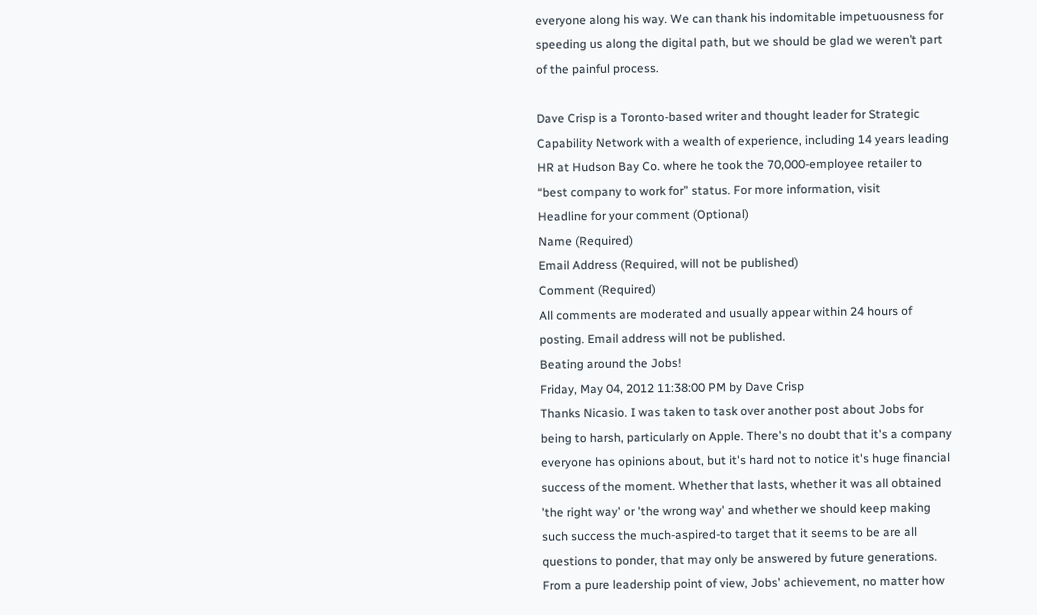everyone along his way. We can thank his indomitable impetuousness for speeding us along the digital path, but we should be glad we weren’t part of the painful process.

Dave Crisp is a Toronto-based writer and thought leader for Strategic Capability Network with a wealth of experience, including 14 years leading HR at Hudson Bay Co. where he took the 70,000-employee retailer to “best company to work for” status. For more information, visit
Headline for your comment (Optional)
Name (Required)
Email Address (Required, will not be published)
Comment (Required)
All comments are moderated and usually appear within 24 hours of posting. Email address will not be published.
Beating around the Jobs!
Friday, May 04, 2012 11:38:00 PM by Dave Crisp
Thanks Nicasio. I was taken to task over another post about Jobs for being to harsh, particularly on Apple. There's no doubt that it's a company everyone has opinions about, but it's hard not to notice it's huge financial success of the moment. Whether that lasts, whether it was all obtained 'the right way' or 'the wrong way' and whether we should keep making such success the much-aspired-to target that it seems to be are all questions to ponder, that may only be answered by future generations. From a pure leadership point of view, Jobs' achievement, no matter how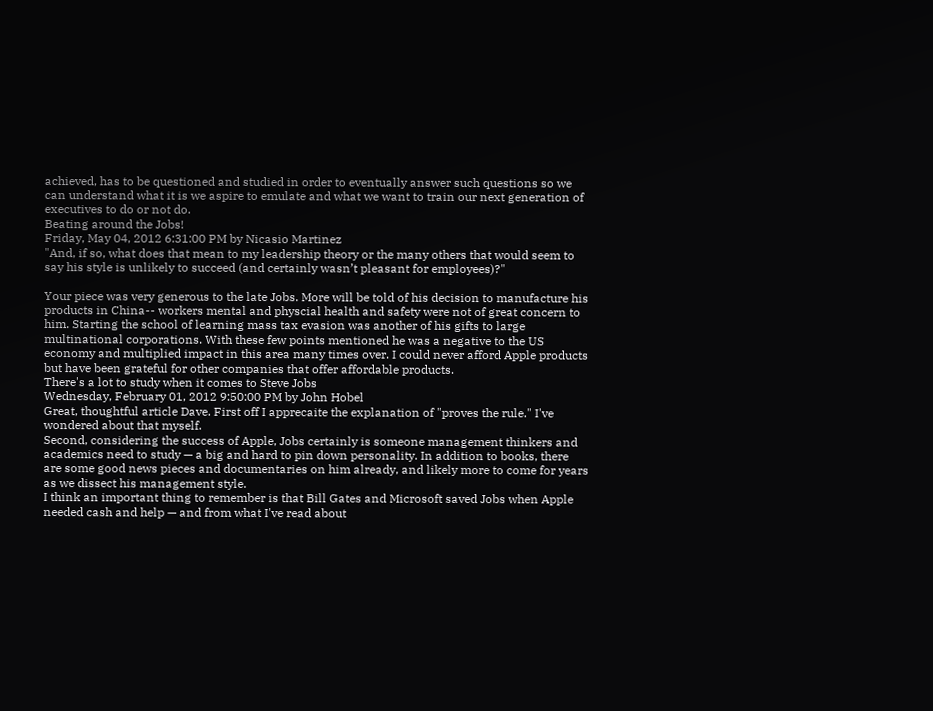achieved, has to be questioned and studied in order to eventually answer such questions so we can understand what it is we aspire to emulate and what we want to train our next generation of executives to do or not do.
Beating around the Jobs!
Friday, May 04, 2012 6:31:00 PM by Nicasio Martinez
"And, if so, what does that mean to my leadership theory or the many others that would seem to say his style is unlikely to succeed (and certainly wasn’t pleasant for employees)?"

Your piece was very generous to the late Jobs. More will be told of his decision to manufacture his products in China-- workers mental and physcial health and safety were not of great concern to him. Starting the school of learning mass tax evasion was another of his gifts to large multinational corporations. With these few points mentioned he was a negative to the US economy and multiplied impact in this area many times over. I could never afford Apple products but have been grateful for other companies that offer affordable products.
There's a lot to study when it comes to Steve Jobs
Wednesday, February 01, 2012 9:50:00 PM by John Hobel
Great, thoughtful article Dave. First off I apprecaite the explanation of "proves the rule." I've wondered about that myself.
Second, considering the success of Apple, Jobs certainly is someone management thinkers and academics need to study — a big and hard to pin down personality. In addition to books, there are some good news pieces and documentaries on him already, and likely more to come for years as we dissect his management style.
I think an important thing to remember is that Bill Gates and Microsoft saved Jobs when Apple needed cash and help — and from what I've read about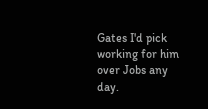Gates I'd pick working for him over Jobs any day.